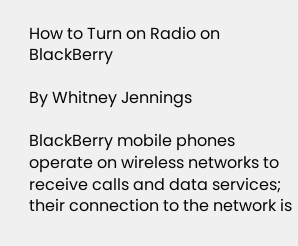How to Turn on Radio on BlackBerry

By Whitney Jennings

BlackBerry mobile phones operate on wireless networks to receive calls and data services; their connection to the network is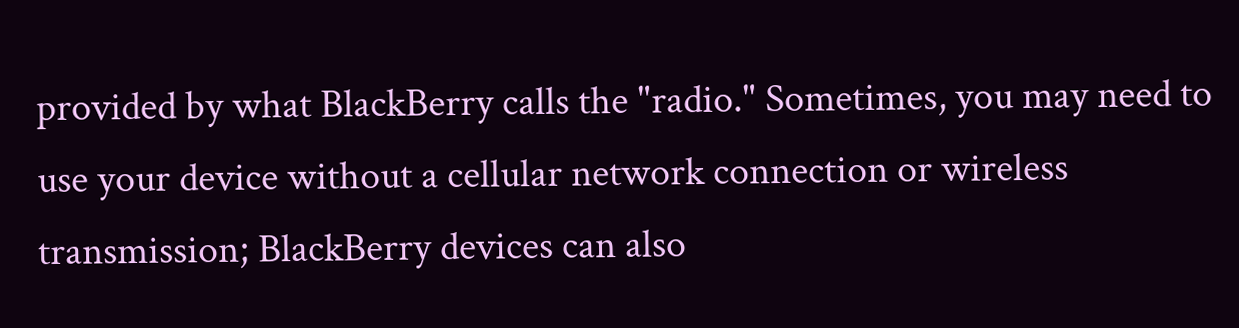provided by what BlackBerry calls the "radio." Sometimes, you may need to use your device without a cellular network connection or wireless transmission; BlackBerry devices can also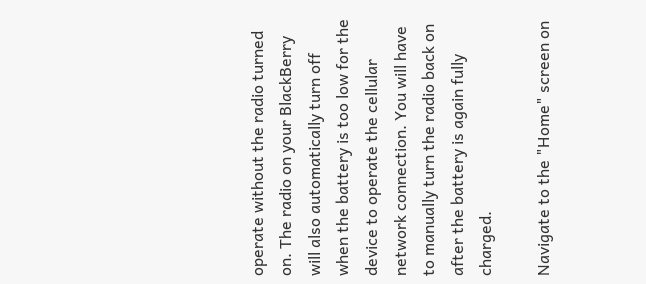operate without the radio turned on. The radio on your BlackBerry will also automatically turn off when the battery is too low for the device to operate the cellular network connection. You will have to manually turn the radio back on after the battery is again fully charged.

Navigate to the "Home" screen on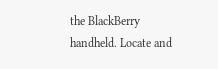the BlackBerry handheld. Locate and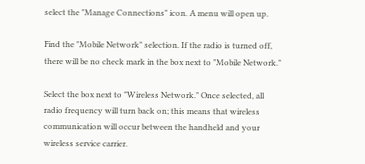select the "Manage Connections" icon. A menu will open up.

Find the "Mobile Network" selection. If the radio is turned off, there will be no check mark in the box next to "Mobile Network."

Select the box next to "Wireless Network." Once selected, all radio frequency will turn back on; this means that wireless communication will occur between the handheld and your wireless service carrier.